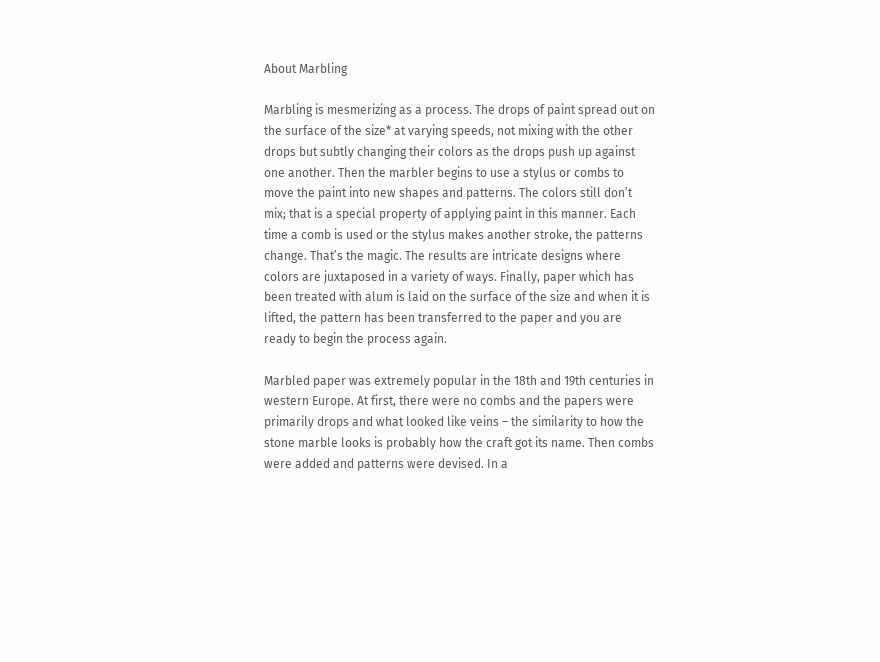About Marbling

Marbling is mesmerizing as a process. The drops of paint spread out on the surface of the size* at varying speeds, not mixing with the other drops but subtly changing their colors as the drops push up against one another. Then the marbler begins to use a stylus or combs to move the paint into new shapes and patterns. The colors still don’t mix; that is a special property of applying paint in this manner. Each time a comb is used or the stylus makes another stroke, the patterns change. That’s the magic. The results are intricate designs where colors are juxtaposed in a variety of ways. Finally, paper which has been treated with alum is laid on the surface of the size and when it is lifted, the pattern has been transferred to the paper and you are ready to begin the process again.

Marbled paper was extremely popular in the 18th and 19th centuries in western Europe. At first, there were no combs and the papers were primarily drops and what looked like veins – the similarity to how the stone marble looks is probably how the craft got its name. Then combs were added and patterns were devised. In a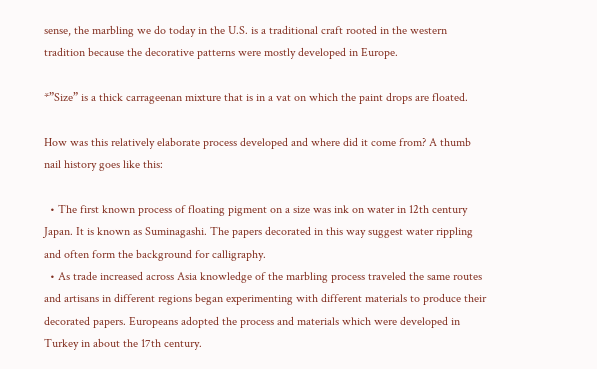sense, the marbling we do today in the U.S. is a traditional craft rooted in the western tradition because the decorative patterns were mostly developed in Europe.

*”Size” is a thick carrageenan mixture that is in a vat on which the paint drops are floated.

How was this relatively elaborate process developed and where did it come from? A thumb nail history goes like this:

  • The first known process of floating pigment on a size was ink on water in 12th century Japan. It is known as Suminagashi. The papers decorated in this way suggest water rippling and often form the background for calligraphy.
  • As trade increased across Asia knowledge of the marbling process traveled the same routes and artisans in different regions began experimenting with different materials to produce their decorated papers. Europeans adopted the process and materials which were developed in Turkey in about the 17th century.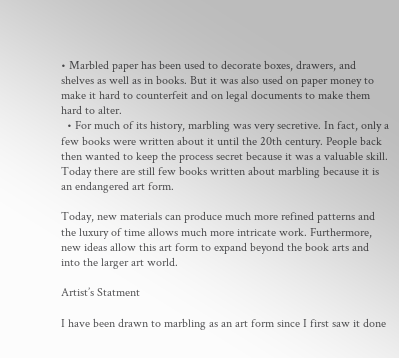• Marbled paper has been used to decorate boxes, drawers, and shelves as well as in books. But it was also used on paper money to make it hard to counterfeit and on legal documents to make them hard to alter.
  • For much of its history, marbling was very secretive. In fact, only a few books were written about it until the 20th century. People back then wanted to keep the process secret because it was a valuable skill. Today there are still few books written about marbling because it is an endangered art form.

Today, new materials can produce much more refined patterns and the luxury of time allows much more intricate work. Furthermore, new ideas allow this art form to expand beyond the book arts and into the larger art world.

Artist’s Statment

I have been drawn to marbling as an art form since I first saw it done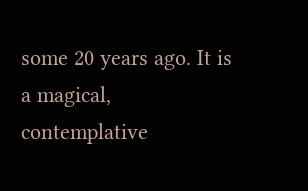some 20 years ago. It is a magical, contemplative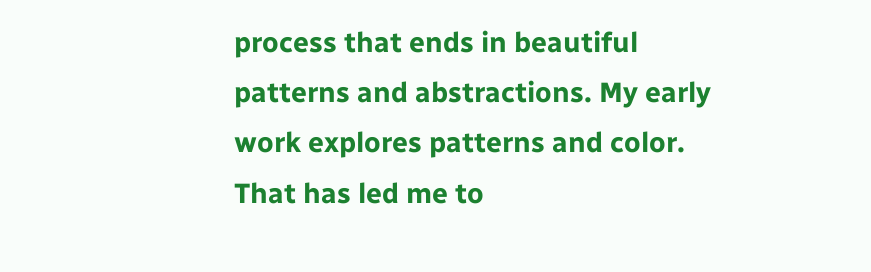process that ends in beautiful patterns and abstractions. My early work explores patterns and color.  That has led me to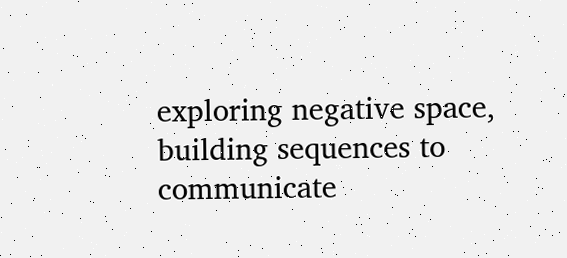exploring negative space, building sequences to communicate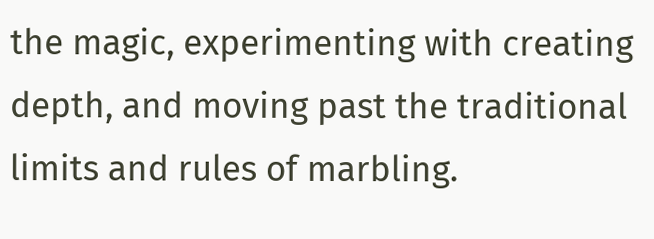the magic, experimenting with creating depth, and moving past the traditional limits and rules of marbling.